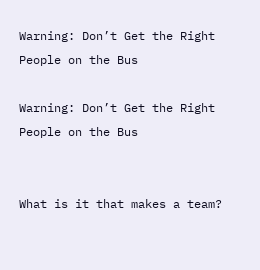Warning: Don’t Get the Right People on the Bus

Warning: Don’t Get the Right People on the Bus


What is it that makes a team?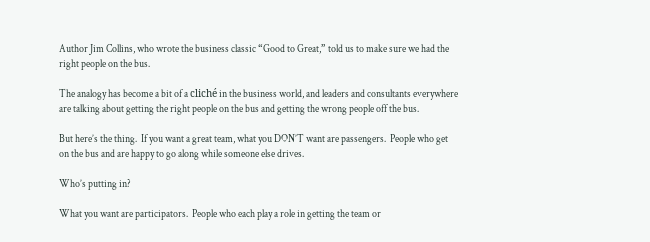Author Jim Collins, who wrote the business classic “Good to Great,” told us to make sure we had the right people on the bus.

The analogy has become a bit of a cliché in the business world, and leaders and consultants everywhere are talking about getting the right people on the bus and getting the wrong people off the bus.

But here’s the thing.  If you want a great team, what you DON’T want are passengers.  People who get on the bus and are happy to go along while someone else drives.

Who’s putting in?

What you want are participators.  People who each play a role in getting the team or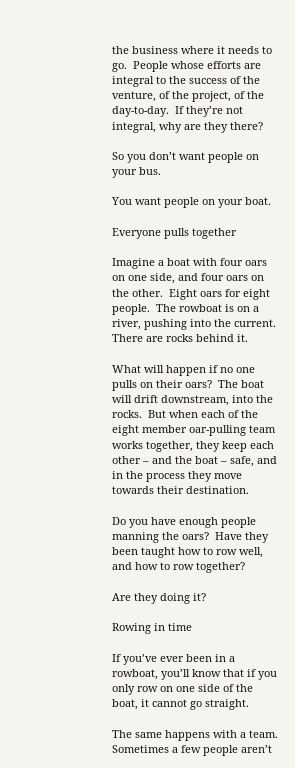the business where it needs to go.  People whose efforts are integral to the success of the venture, of the project, of the day-to-day.  If they’re not integral, why are they there?

So you don’t want people on your bus.

You want people on your boat.

Everyone pulls together

Imagine a boat with four oars on one side, and four oars on the other.  Eight oars for eight people.  The rowboat is on a river, pushing into the current.  There are rocks behind it.

What will happen if no one pulls on their oars?  The boat will drift downstream, into the rocks.  But when each of the eight member oar-pulling team works together, they keep each other – and the boat – safe, and in the process they move towards their destination.

Do you have enough people manning the oars?  Have they been taught how to row well, and how to row together?

Are they doing it?

Rowing in time

If you’ve ever been in a rowboat, you’ll know that if you only row on one side of the boat, it cannot go straight.

The same happens with a team.  Sometimes a few people aren’t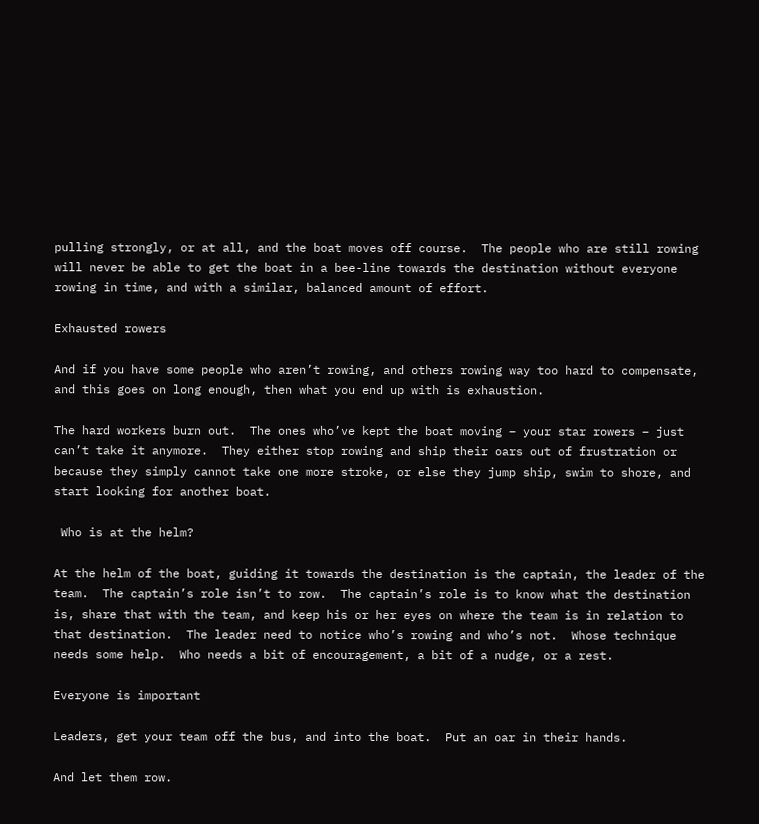pulling strongly, or at all, and the boat moves off course.  The people who are still rowing will never be able to get the boat in a bee-line towards the destination without everyone rowing in time, and with a similar, balanced amount of effort.

Exhausted rowers

And if you have some people who aren’t rowing, and others rowing way too hard to compensate, and this goes on long enough, then what you end up with is exhaustion.

The hard workers burn out.  The ones who’ve kept the boat moving – your star rowers – just can’t take it anymore.  They either stop rowing and ship their oars out of frustration or because they simply cannot take one more stroke, or else they jump ship, swim to shore, and start looking for another boat.

 Who is at the helm?

At the helm of the boat, guiding it towards the destination is the captain, the leader of the team.  The captain’s role isn’t to row.  The captain’s role is to know what the destination is, share that with the team, and keep his or her eyes on where the team is in relation to that destination.  The leader need to notice who’s rowing and who’s not.  Whose technique needs some help.  Who needs a bit of encouragement, a bit of a nudge, or a rest.

Everyone is important

Leaders, get your team off the bus, and into the boat.  Put an oar in their hands.

And let them row.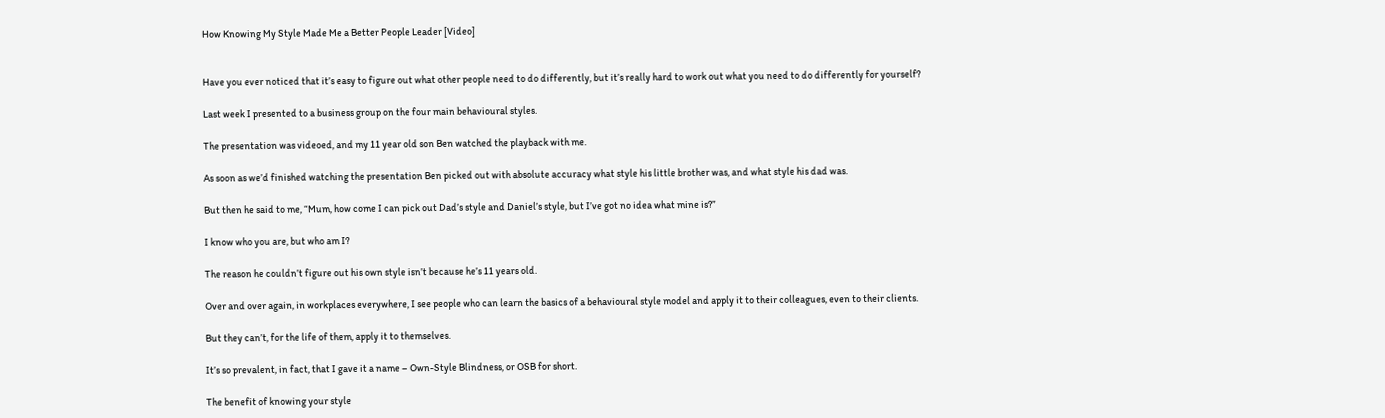How Knowing My Style Made Me a Better People Leader [Video]


Have you ever noticed that it’s easy to figure out what other people need to do differently, but it’s really hard to work out what you need to do differently for yourself?

Last week I presented to a business group on the four main behavioural styles.

The presentation was videoed, and my 11 year old son Ben watched the playback with me.

As soon as we’d finished watching the presentation Ben picked out with absolute accuracy what style his little brother was, and what style his dad was.

But then he said to me, “Mum, how come I can pick out Dad’s style and Daniel’s style, but I’ve got no idea what mine is?”

I know who you are, but who am I?

The reason he couldn’t figure out his own style isn’t because he’s 11 years old.

Over and over again, in workplaces everywhere, I see people who can learn the basics of a behavioural style model and apply it to their colleagues, even to their clients.

But they can’t, for the life of them, apply it to themselves.

It’s so prevalent, in fact, that I gave it a name – Own-Style Blindness, or OSB for short.

The benefit of knowing your style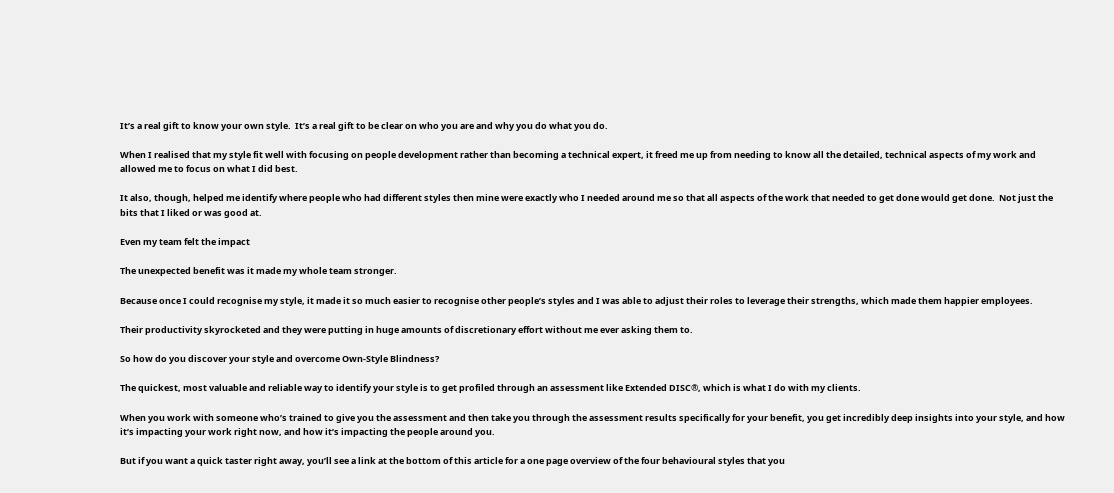It’s a real gift to know your own style.  It’s a real gift to be clear on who you are and why you do what you do.

When I realised that my style fit well with focusing on people development rather than becoming a technical expert, it freed me up from needing to know all the detailed, technical aspects of my work and allowed me to focus on what I did best.

It also, though, helped me identify where people who had different styles then mine were exactly who I needed around me so that all aspects of the work that needed to get done would get done.  Not just the bits that I liked or was good at.

Even my team felt the impact

The unexpected benefit was it made my whole team stronger.

Because once I could recognise my style, it made it so much easier to recognise other people’s styles and I was able to adjust their roles to leverage their strengths, which made them happier employees.

Their productivity skyrocketed and they were putting in huge amounts of discretionary effort without me ever asking them to.

So how do you discover your style and overcome Own-Style Blindness?

The quickest, most valuable and reliable way to identify your style is to get profiled through an assessment like Extended DISC®, which is what I do with my clients.

When you work with someone who’s trained to give you the assessment and then take you through the assessment results specifically for your benefit, you get incredibly deep insights into your style, and how it’s impacting your work right now, and how it’s impacting the people around you.

But if you want a quick taster right away, you’ll see a link at the bottom of this article for a one page overview of the four behavioural styles that you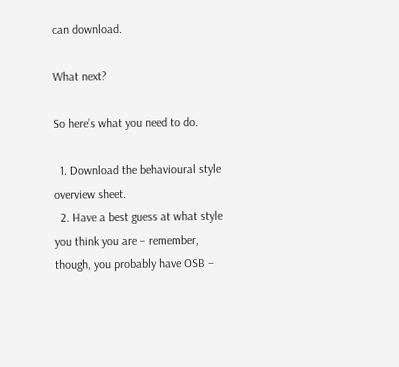can download.

What next?

So here’s what you need to do.

  1. Download the behavioural style overview sheet.
  2. Have a best guess at what style you think you are – remember, though, you probably have OSB –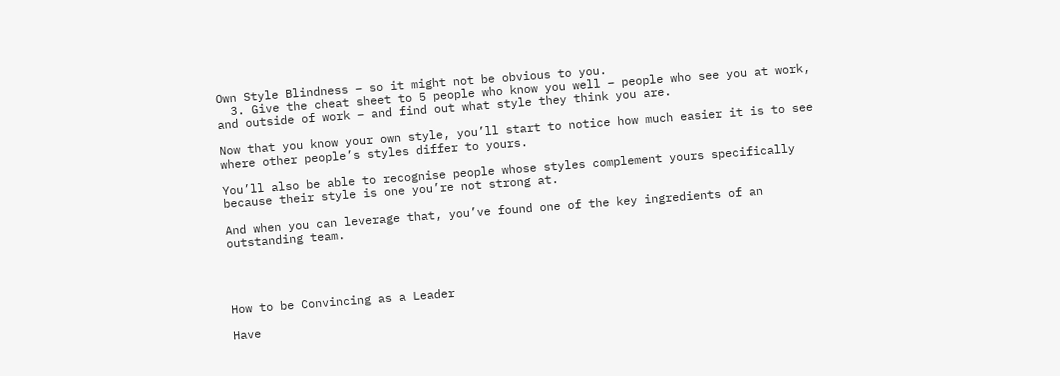Own Style Blindness – so it might not be obvious to you.
  3. Give the cheat sheet to 5 people who know you well – people who see you at work, and outside of work – and find out what style they think you are.

Now that you know your own style, you’ll start to notice how much easier it is to see where other people’s styles differ to yours.

You’ll also be able to recognise people whose styles complement yours specifically because their style is one you’re not strong at.

And when you can leverage that, you’ve found one of the key ingredients of an outstanding team.




How to be Convincing as a Leader

Have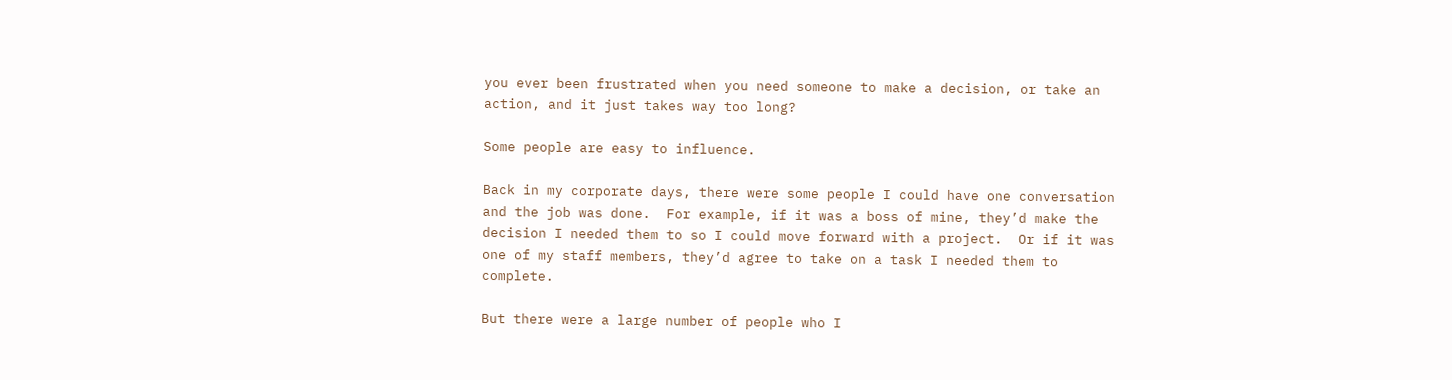you ever been frustrated when you need someone to make a decision, or take an action, and it just takes way too long?

Some people are easy to influence.

Back in my corporate days, there were some people I could have one conversation and the job was done.  For example, if it was a boss of mine, they’d make the decision I needed them to so I could move forward with a project.  Or if it was one of my staff members, they’d agree to take on a task I needed them to complete.

But there were a large number of people who I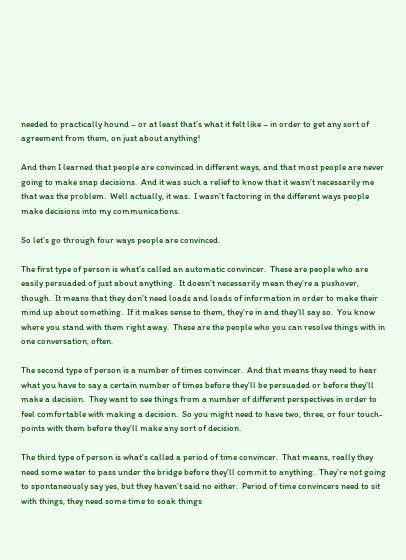needed to practically hound – or at least that’s what it felt like – in order to get any sort of agreement from them, on just about anything!

And then I learned that people are convinced in different ways, and that most people are never going to make snap decisions.  And it was such a relief to know that it wasn’t necessarily me that was the problem.  Well actually, it was.  I wasn’t factoring in the different ways people make decisions into my communications.

So let’s go through four ways people are convinced.

The first type of person is what’s called an automatic convincer.  These are people who are easily persuaded of just about anything.  It doesn’t necessarily mean they’re a pushover, though.  It means that they don’t need loads and loads of information in order to make their mind up about something.  If it makes sense to them, they’re in and they’ll say so.  You know where you stand with them right away.  These are the people who you can resolve things with in one conversation, often.

The second type of person is a number of times convincer.  And that means they need to hear what you have to say a certain number of times before they’ll be persuaded or before they’ll make a decision.  They want to see things from a number of different perspectives in order to feel comfortable with making a decision.  So you might need to have two, three, or four touch-points with them before they’ll make any sort of decision.

The third type of person is what’s called a period of time convincer.  That means, really they need some water to pass under the bridge before they’ll commit to anything.  They’re not going to spontaneously say yes, but they haven’t said no either.  Period of time convincers need to sit with things, they need some time to soak things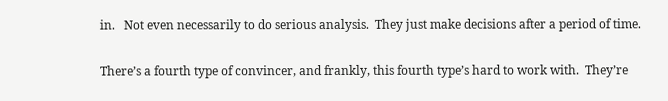in.   Not even necessarily to do serious analysis.  They just make decisions after a period of time.

There’s a fourth type of convincer, and frankly, this fourth type’s hard to work with.  They’re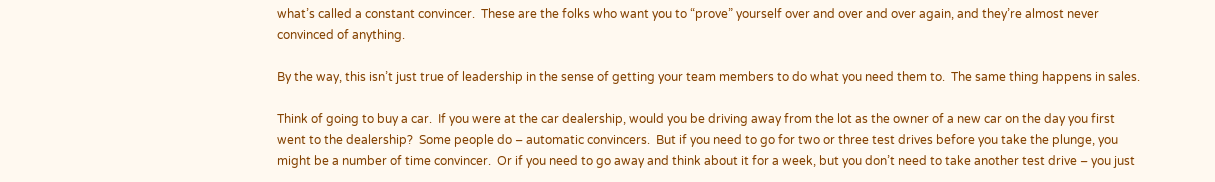what’s called a constant convincer.  These are the folks who want you to “prove” yourself over and over and over again, and they’re almost never convinced of anything.

By the way, this isn’t just true of leadership in the sense of getting your team members to do what you need them to.  The same thing happens in sales.

Think of going to buy a car.  If you were at the car dealership, would you be driving away from the lot as the owner of a new car on the day you first went to the dealership?  Some people do – automatic convincers.  But if you need to go for two or three test drives before you take the plunge, you might be a number of time convincer.  Or if you need to go away and think about it for a week, but you don’t need to take another test drive – you just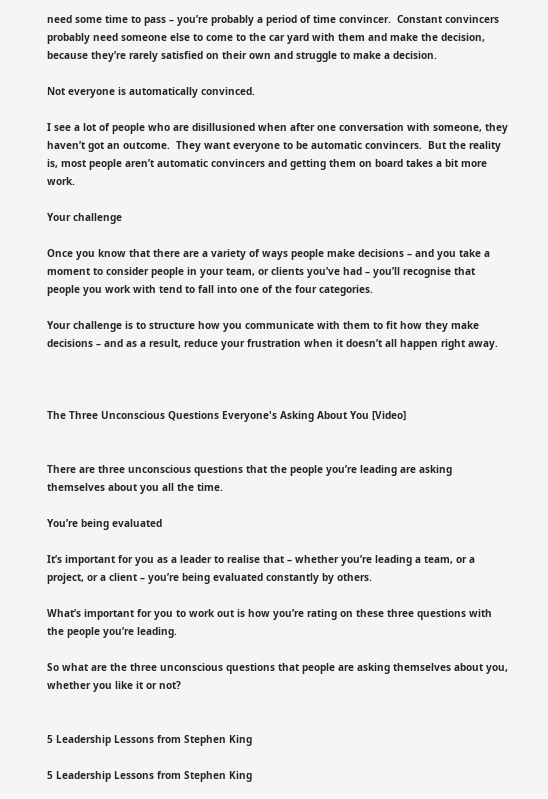need some time to pass – you’re probably a period of time convincer.  Constant convincers probably need someone else to come to the car yard with them and make the decision, because they’re rarely satisfied on their own and struggle to make a decision.

Not everyone is automatically convinced.

I see a lot of people who are disillusioned when after one conversation with someone, they haven’t got an outcome.  They want everyone to be automatic convincers.  But the reality is, most people aren’t automatic convincers and getting them on board takes a bit more work.

Your challenge

Once you know that there are a variety of ways people make decisions – and you take a moment to consider people in your team, or clients you’ve had – you’ll recognise that people you work with tend to fall into one of the four categories.

Your challenge is to structure how you communicate with them to fit how they make decisions – and as a result, reduce your frustration when it doesn’t all happen right away.



The Three Unconscious Questions Everyone's Asking About You [Video]


There are three unconscious questions that the people you’re leading are asking themselves about you all the time.

You’re being evaluated

It’s important for you as a leader to realise that – whether you’re leading a team, or a project, or a client – you’re being evaluated constantly by others.

What’s important for you to work out is how you’re rating on these three questions with the people you’re leading.

So what are the three unconscious questions that people are asking themselves about you, whether you like it or not?


5 Leadership Lessons from Stephen King

5 Leadership Lessons from Stephen King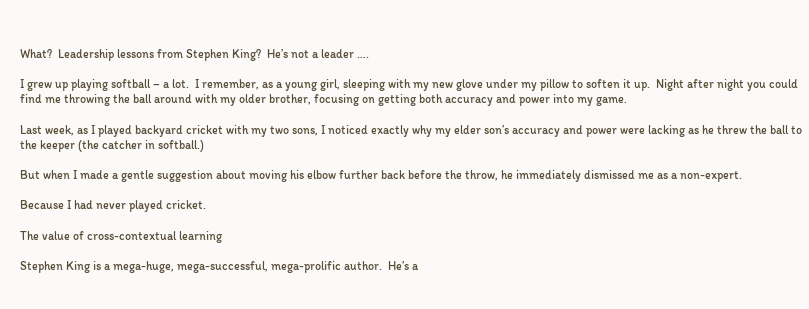What?  Leadership lessons from Stephen King?  He’s not a leader ….

I grew up playing softball – a lot.  I remember, as a young girl, sleeping with my new glove under my pillow to soften it up.  Night after night you could find me throwing the ball around with my older brother, focusing on getting both accuracy and power into my game.

Last week, as I played backyard cricket with my two sons, I noticed exactly why my elder son’s accuracy and power were lacking as he threw the ball to the keeper (the catcher in softball.)

But when I made a gentle suggestion about moving his elbow further back before the throw, he immediately dismissed me as a non-expert.

Because I had never played cricket.

The value of cross-contextual learning

Stephen King is a mega-huge, mega-successful, mega-prolific author.  He’s a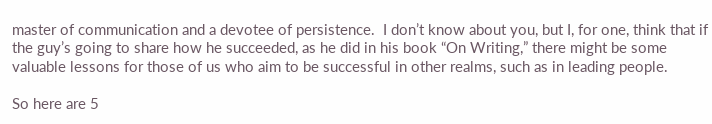master of communication and a devotee of persistence.  I don’t know about you, but I, for one, think that if the guy’s going to share how he succeeded, as he did in his book “On Writing,” there might be some valuable lessons for those of us who aim to be successful in other realms, such as in leading people.

So here are 5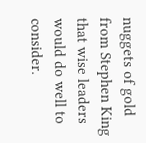nuggets of gold from Stephen King that wise leaders would do well to consider.